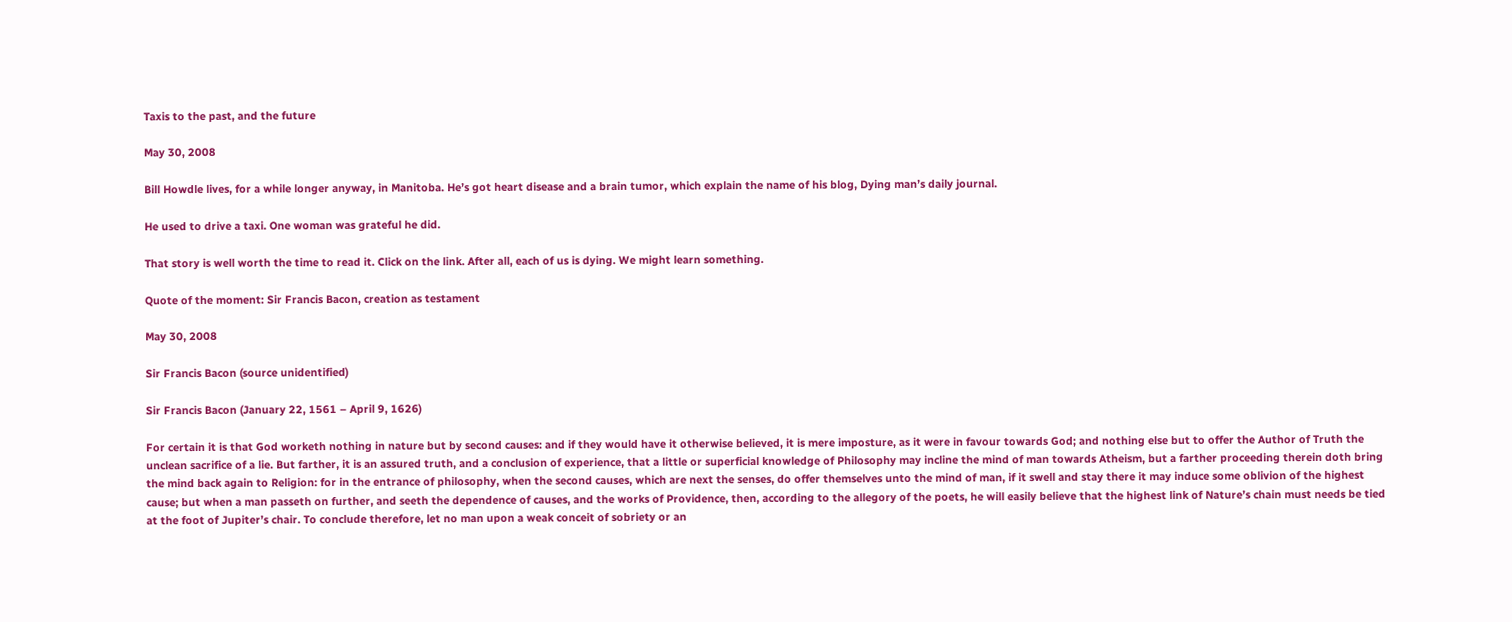Taxis to the past, and the future

May 30, 2008

Bill Howdle lives, for a while longer anyway, in Manitoba. He’s got heart disease and a brain tumor, which explain the name of his blog, Dying man’s daily journal.

He used to drive a taxi. One woman was grateful he did.

That story is well worth the time to read it. Click on the link. After all, each of us is dying. We might learn something.

Quote of the moment: Sir Francis Bacon, creation as testament

May 30, 2008

Sir Francis Bacon (source unidentified)

Sir Francis Bacon (January 22, 1561 – April 9, 1626)

For certain it is that God worketh nothing in nature but by second causes: and if they would have it otherwise believed, it is mere imposture, as it were in favour towards God; and nothing else but to offer the Author of Truth the unclean sacrifice of a lie. But farther, it is an assured truth, and a conclusion of experience, that a little or superficial knowledge of Philosophy may incline the mind of man towards Atheism, but a farther proceeding therein doth bring the mind back again to Religion: for in the entrance of philosophy, when the second causes, which are next the senses, do offer themselves unto the mind of man, if it swell and stay there it may induce some oblivion of the highest cause; but when a man passeth on further, and seeth the dependence of causes, and the works of Providence, then, according to the allegory of the poets, he will easily believe that the highest link of Nature’s chain must needs be tied at the foot of Jupiter’s chair. To conclude therefore, let no man upon a weak conceit of sobriety or an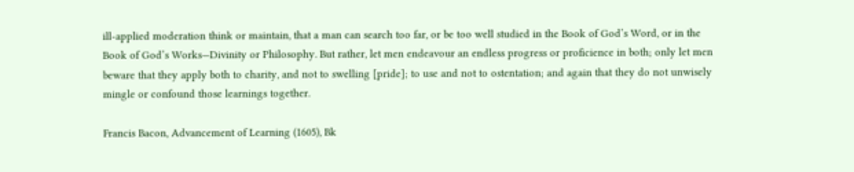ill-applied moderation think or maintain, that a man can search too far, or be too well studied in the Book of God’s Word, or in the Book of God’s Works—Divinity or Philosophy. But rather, let men endeavour an endless progress or proficience in both; only let men beware that they apply both to charity, and not to swelling [pride]; to use and not to ostentation; and again that they do not unwisely mingle or confound those learnings together.

Francis Bacon, Advancement of Learning (1605), Bk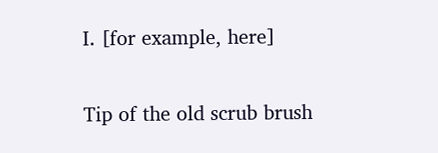I. [for example, here]

Tip of the old scrub brush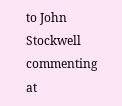to John Stockwell commenting at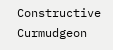Constructive Curmudgeon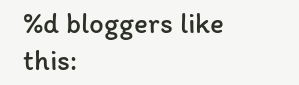%d bloggers like this: